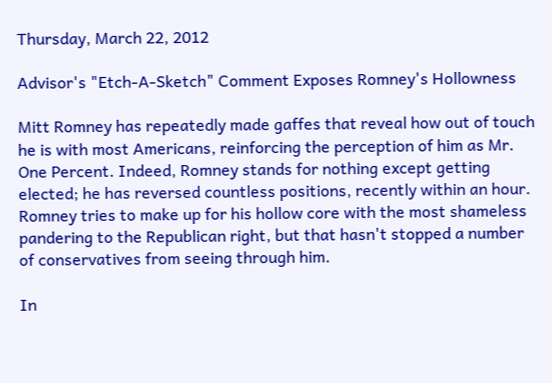Thursday, March 22, 2012

Advisor's "Etch-A-Sketch" Comment Exposes Romney's Hollowness

Mitt Romney has repeatedly made gaffes that reveal how out of touch he is with most Americans, reinforcing the perception of him as Mr. One Percent. Indeed, Romney stands for nothing except getting elected; he has reversed countless positions, recently within an hour. Romney tries to make up for his hollow core with the most shameless pandering to the Republican right, but that hasn't stopped a number of conservatives from seeing through him.

In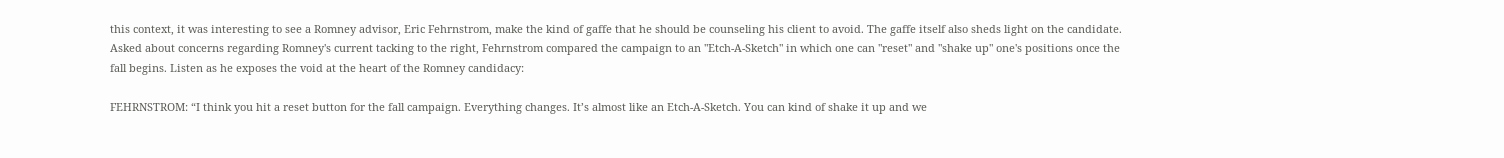this context, it was interesting to see a Romney advisor, Eric Fehrnstrom, make the kind of gaffe that he should be counseling his client to avoid. The gaffe itself also sheds light on the candidate. Asked about concerns regarding Romney's current tacking to the right, Fehrnstrom compared the campaign to an "Etch-A-Sketch" in which one can "reset" and "shake up" one's positions once the fall begins. Listen as he exposes the void at the heart of the Romney candidacy:

FEHRNSTROM: “I think you hit a reset button for the fall campaign. Everything changes. It’s almost like an Etch-A-Sketch. You can kind of shake it up and we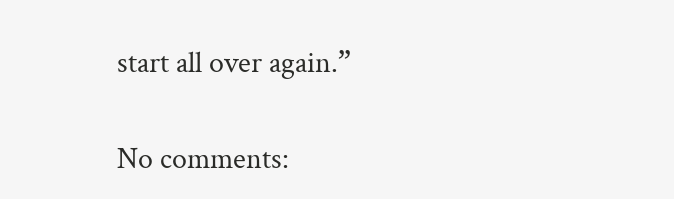start all over again.”

No comments: